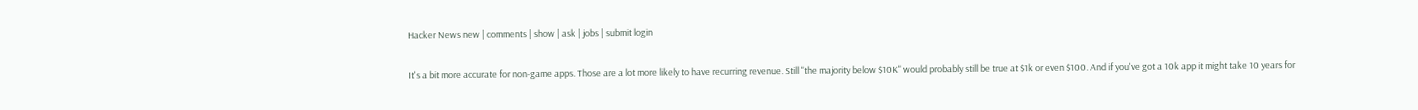Hacker News new | comments | show | ask | jobs | submit login

It's a bit more accurate for non-game apps. Those are a lot more likely to have recurring revenue. Still "the majority below $10K" would probably still be true at $1k or even $100. And if you've got a 10k app it might take 10 years for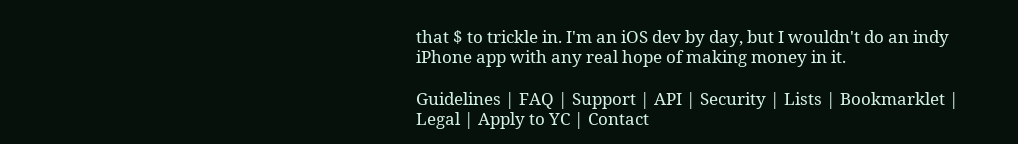that $ to trickle in. I'm an iOS dev by day, but I wouldn't do an indy iPhone app with any real hope of making money in it.

Guidelines | FAQ | Support | API | Security | Lists | Bookmarklet | Legal | Apply to YC | Contact